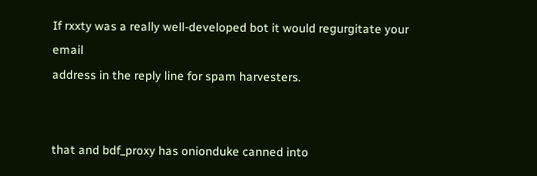If rxxty was a really well-developed bot it would regurgitate your email
address in the reply line for spam harvesters.


that and bdf_proxy has onionduke canned into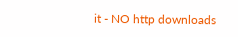it - NO http downloads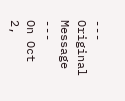--- Original Message ---
On Oct 2,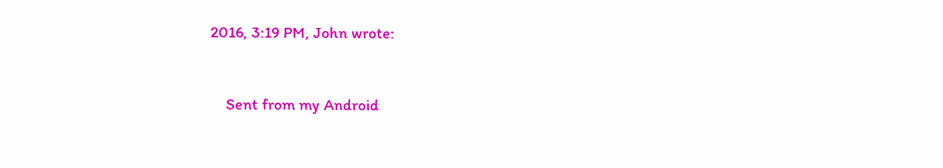2016, 3:19 PM, John wrote:


    Sent from my Android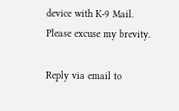device with K-9 Mail. Please excuse my brevity.

Reply via email to